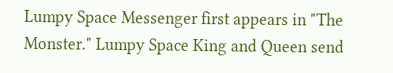Lumpy Space Messenger first appears in "The Monster." Lumpy Space King and Queen send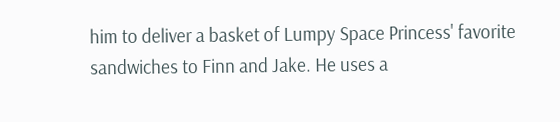him to deliver a basket of Lumpy Space Princess' favorite sandwiches to Finn and Jake. He uses a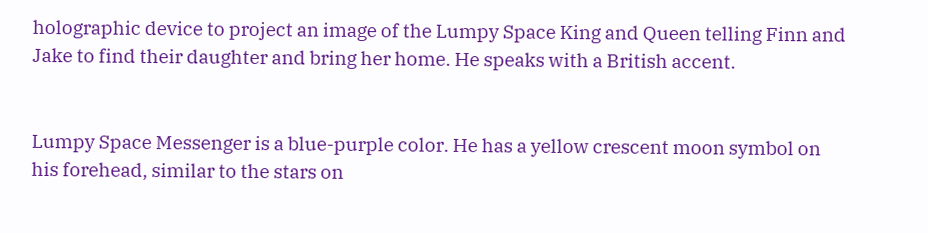holographic device to project an image of the Lumpy Space King and Queen telling Finn and Jake to find their daughter and bring her home. He speaks with a British accent.


Lumpy Space Messenger is a blue-purple color. He has a yellow crescent moon symbol on his forehead, similar to the stars on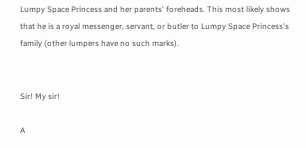Lumpy Space Princess and her parents' foreheads. This most likely shows that he is a royal messenger, servant, or butler to Lumpy Space Princess's family (other lumpers have no such marks).


Sir! My sir!

A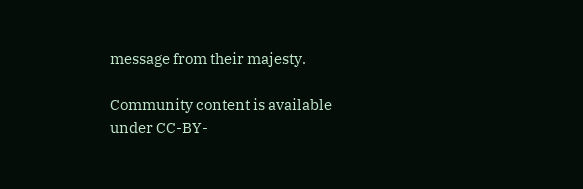message from their majesty.

Community content is available under CC-BY-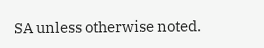SA unless otherwise noted.